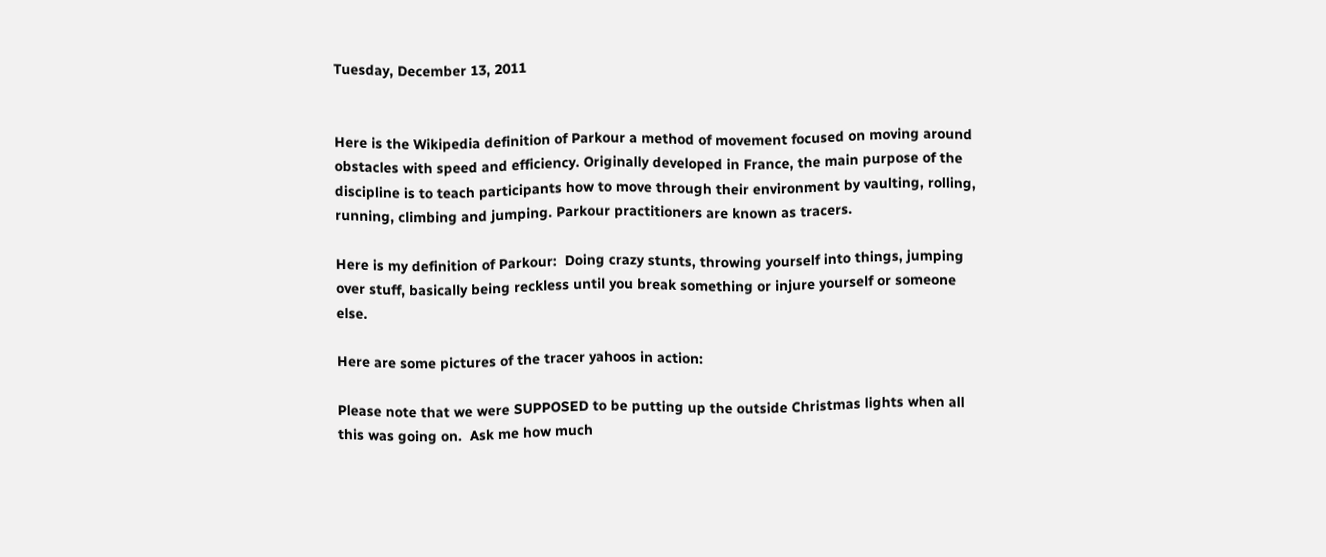Tuesday, December 13, 2011


Here is the Wikipedia definition of Parkour a method of movement focused on moving around obstacles with speed and efficiency. Originally developed in France, the main purpose of the discipline is to teach participants how to move through their environment by vaulting, rolling, running, climbing and jumping. Parkour practitioners are known as tracers.

Here is my definition of Parkour:  Doing crazy stunts, throwing yourself into things, jumping over stuff, basically being reckless until you break something or injure yourself or someone else.

Here are some pictures of the tracer yahoos in action:

Please note that we were SUPPOSED to be putting up the outside Christmas lights when all this was going on.  Ask me how much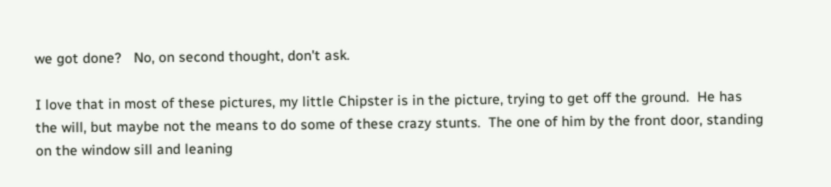we got done?   No, on second thought, don't ask.

I love that in most of these pictures, my little Chipster is in the picture, trying to get off the ground.  He has the will, but maybe not the means to do some of these crazy stunts.  The one of him by the front door, standing on the window sill and leaning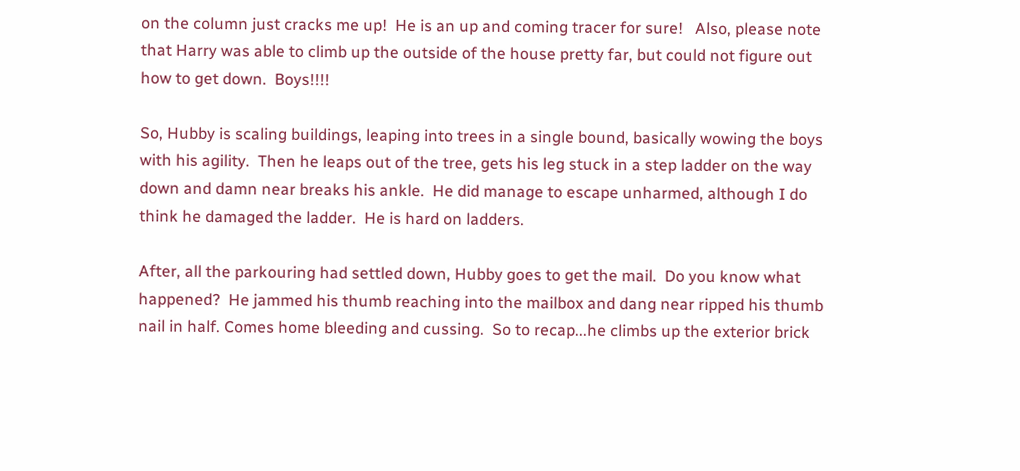on the column just cracks me up!  He is an up and coming tracer for sure!   Also, please note that Harry was able to climb up the outside of the house pretty far, but could not figure out how to get down.  Boys!!!!

So, Hubby is scaling buildings, leaping into trees in a single bound, basically wowing the boys with his agility.  Then he leaps out of the tree, gets his leg stuck in a step ladder on the way down and damn near breaks his ankle.  He did manage to escape unharmed, although I do think he damaged the ladder.  He is hard on ladders.

After, all the parkouring had settled down, Hubby goes to get the mail.  Do you know what happened?  He jammed his thumb reaching into the mailbox and dang near ripped his thumb nail in half. Comes home bleeding and cussing.  So to recap...he climbs up the exterior brick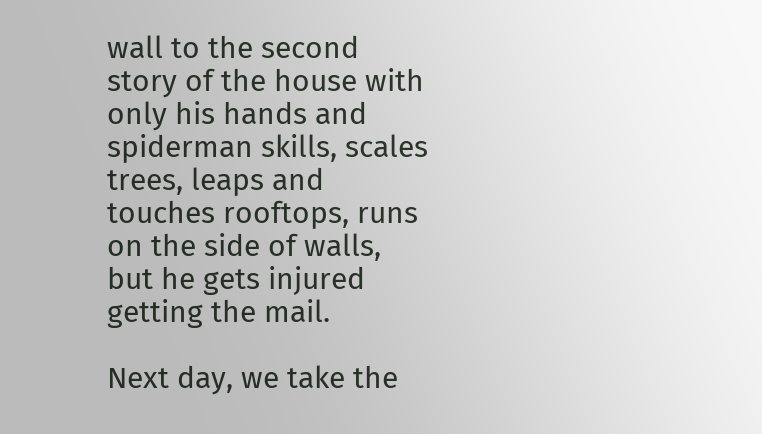wall to the second story of the house with only his hands and spiderman skills, scales trees, leaps and touches rooftops, runs on the side of walls, but he gets injured getting the mail.

Next day, we take the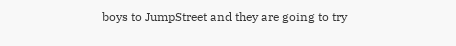boys to JumpStreet and they are going to try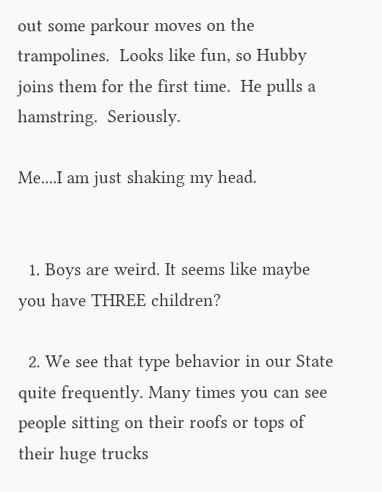out some parkour moves on the trampolines.  Looks like fun, so Hubby joins them for the first time.  He pulls a hamstring.  Seriously.

Me....I am just shaking my head.


  1. Boys are weird. It seems like maybe you have THREE children?

  2. We see that type behavior in our State quite frequently. Many times you can see people sitting on their roofs or tops of their huge trucks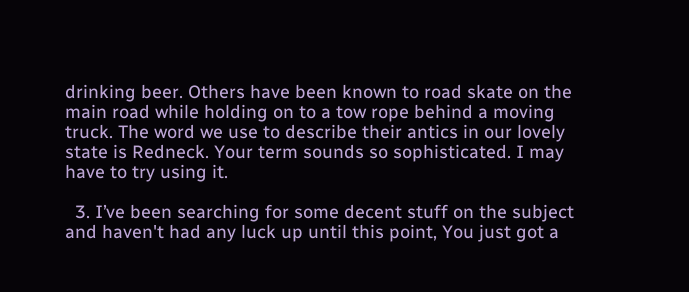drinking beer. Others have been known to road skate on the main road while holding on to a tow rope behind a moving truck. The word we use to describe their antics in our lovely state is Redneck. Your term sounds so sophisticated. I may have to try using it.

  3. I’ve been searching for some decent stuff on the subject and haven't had any luck up until this point, You just got a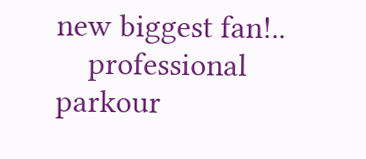new biggest fan!..
    professional parkour